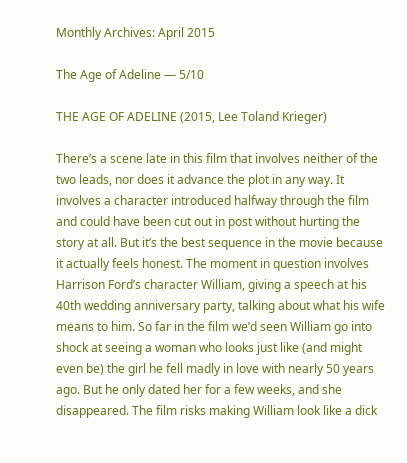Monthly Archives: April 2015

The Age of Adeline — 5/10

THE AGE OF ADELINE (2015, Lee Toland Krieger)

There’s a scene late in this film that involves neither of the two leads, nor does it advance the plot in any way. It involves a character introduced halfway through the film and could have been cut out in post without hurting the story at all. But it’s the best sequence in the movie because it actually feels honest. The moment in question involves Harrison Ford’s character William, giving a speech at his 40th wedding anniversary party, talking about what his wife means to him. So far in the film we’d seen William go into shock at seeing a woman who looks just like (and might even be) the girl he fell madly in love with nearly 50 years ago. But he only dated her for a few weeks, and she disappeared. The film risks making William look like a dick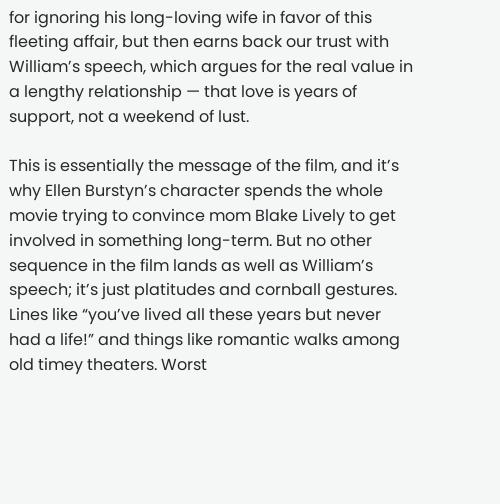for ignoring his long-loving wife in favor of this fleeting affair, but then earns back our trust with William’s speech, which argues for the real value in a lengthy relationship — that love is years of support, not a weekend of lust.

This is essentially the message of the film, and it’s why Ellen Burstyn’s character spends the whole movie trying to convince mom Blake Lively to get involved in something long-term. But no other sequence in the film lands as well as William’s speech; it’s just platitudes and cornball gestures. Lines like “you’ve lived all these years but never had a life!” and things like romantic walks among old timey theaters. Worst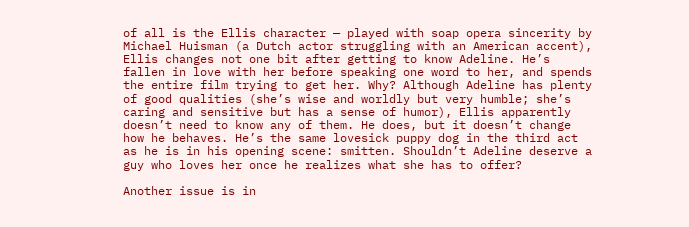of all is the Ellis character — played with soap opera sincerity by Michael Huisman (a Dutch actor struggling with an American accent), Ellis changes not one bit after getting to know Adeline. He’s fallen in love with her before speaking one word to her, and spends the entire film trying to get her. Why? Although Adeline has plenty of good qualities (she’s wise and worldly but very humble; she’s caring and sensitive but has a sense of humor), Ellis apparently doesn’t need to know any of them. He does, but it doesn’t change how he behaves. He’s the same lovesick puppy dog in the third act as he is in his opening scene: smitten. Shouldn’t Adeline deserve a guy who loves her once he realizes what she has to offer?

Another issue is in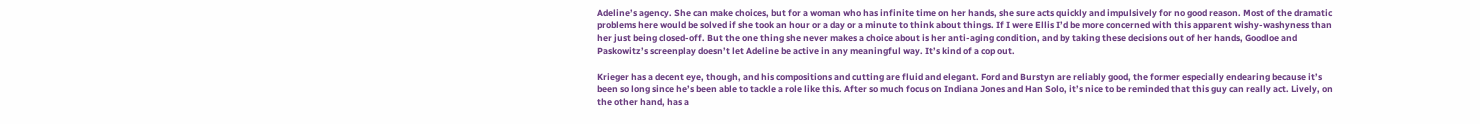Adeline’s agency. She can make choices, but for a woman who has infinite time on her hands, she sure acts quickly and impulsively for no good reason. Most of the dramatic problems here would be solved if she took an hour or a day or a minute to think about things. If I were Ellis I’d be more concerned with this apparent wishy-washyness than her just being closed-off. But the one thing she never makes a choice about is her anti-aging condition, and by taking these decisions out of her hands, Goodloe and Paskowitz’s screenplay doesn’t let Adeline be active in any meaningful way. It’s kind of a cop out.

Krieger has a decent eye, though, and his compositions and cutting are fluid and elegant. Ford and Burstyn are reliably good, the former especially endearing because it’s been so long since he’s been able to tackle a role like this. After so much focus on Indiana Jones and Han Solo, it’s nice to be reminded that this guy can really act. Lively, on the other hand, has a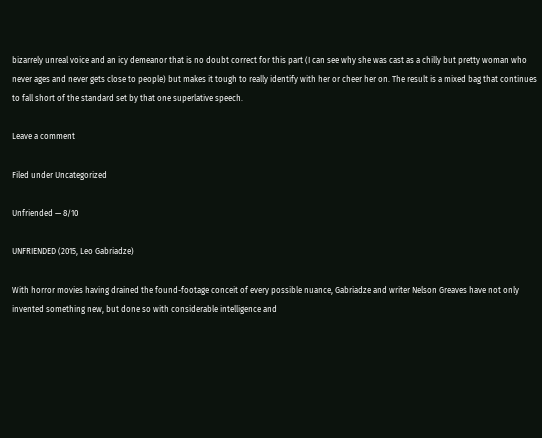bizarrely unreal voice and an icy demeanor that is no doubt correct for this part (I can see why she was cast as a chilly but pretty woman who never ages and never gets close to people) but makes it tough to really identify with her or cheer her on. The result is a mixed bag that continues to fall short of the standard set by that one superlative speech.

Leave a comment

Filed under Uncategorized

Unfriended — 8/10

UNFRIENDED (2015, Leo Gabriadze)

With horror movies having drained the found-footage conceit of every possible nuance, Gabriadze and writer Nelson Greaves have not only invented something new, but done so with considerable intelligence and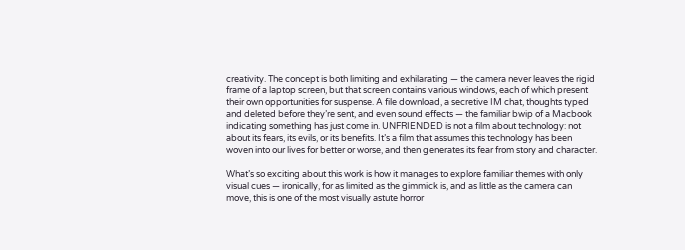creativity. The concept is both limiting and exhilarating — the camera never leaves the rigid frame of a laptop screen, but that screen contains various windows, each of which present their own opportunities for suspense. A file download, a secretive IM chat, thoughts typed and deleted before they’re sent, and even sound effects — the familiar bwip of a Macbook indicating something has just come in. UNFRIENDED is not a film about technology: not about its fears, its evils, or its benefits. It’s a film that assumes this technology has been woven into our lives for better or worse, and then generates its fear from story and character.

What’s so exciting about this work is how it manages to explore familiar themes with only visual cues — ironically, for as limited as the gimmick is, and as little as the camera can move, this is one of the most visually astute horror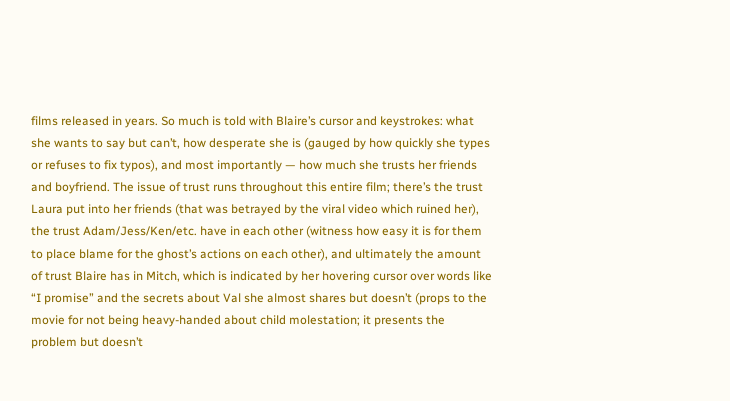films released in years. So much is told with Blaire’s cursor and keystrokes: what she wants to say but can’t, how desperate she is (gauged by how quickly she types or refuses to fix typos), and most importantly — how much she trusts her friends and boyfriend. The issue of trust runs throughout this entire film; there’s the trust Laura put into her friends (that was betrayed by the viral video which ruined her), the trust Adam/Jess/Ken/etc. have in each other (witness how easy it is for them to place blame for the ghost’s actions on each other), and ultimately the amount of trust Blaire has in Mitch, which is indicated by her hovering cursor over words like “I promise” and the secrets about Val she almost shares but doesn’t (props to the movie for not being heavy-handed about child molestation; it presents the problem but doesn’t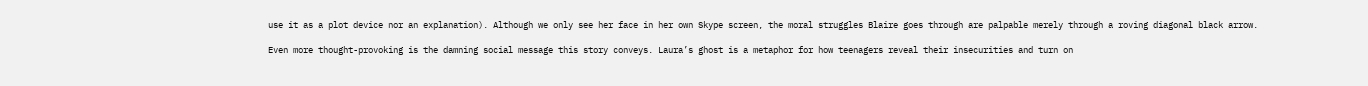use it as a plot device nor an explanation). Although we only see her face in her own Skype screen, the moral struggles Blaire goes through are palpable merely through a roving diagonal black arrow.

Even more thought-provoking is the damning social message this story conveys. Laura’s ghost is a metaphor for how teenagers reveal their insecurities and turn on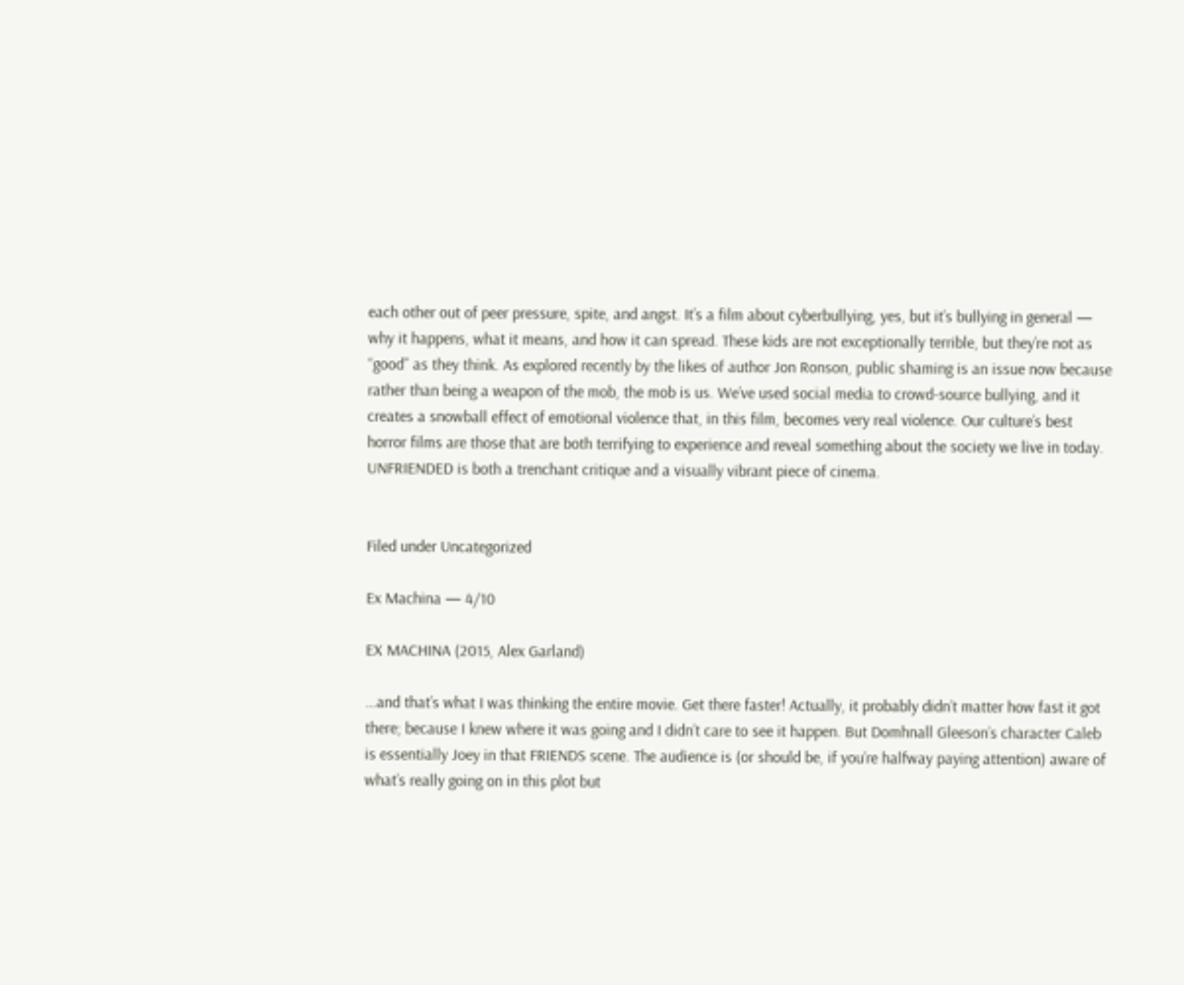each other out of peer pressure, spite, and angst. It’s a film about cyberbullying, yes, but it’s bullying in general — why it happens, what it means, and how it can spread. These kids are not exceptionally terrible, but they’re not as “good” as they think. As explored recently by the likes of author Jon Ronson, public shaming is an issue now because rather than being a weapon of the mob, the mob is us. We’ve used social media to crowd-source bullying, and it creates a snowball effect of emotional violence that, in this film, becomes very real violence. Our culture’s best horror films are those that are both terrifying to experience and reveal something about the society we live in today. UNFRIENDED is both a trenchant critique and a visually vibrant piece of cinema.


Filed under Uncategorized

Ex Machina — 4/10

EX MACHINA (2015, Alex Garland)

…and that’s what I was thinking the entire movie. Get there faster! Actually, it probably didn’t matter how fast it got there; because I knew where it was going and I didn’t care to see it happen. But Domhnall Gleeson’s character Caleb is essentially Joey in that FRIENDS scene. The audience is (or should be, if you’re halfway paying attention) aware of what’s really going on in this plot but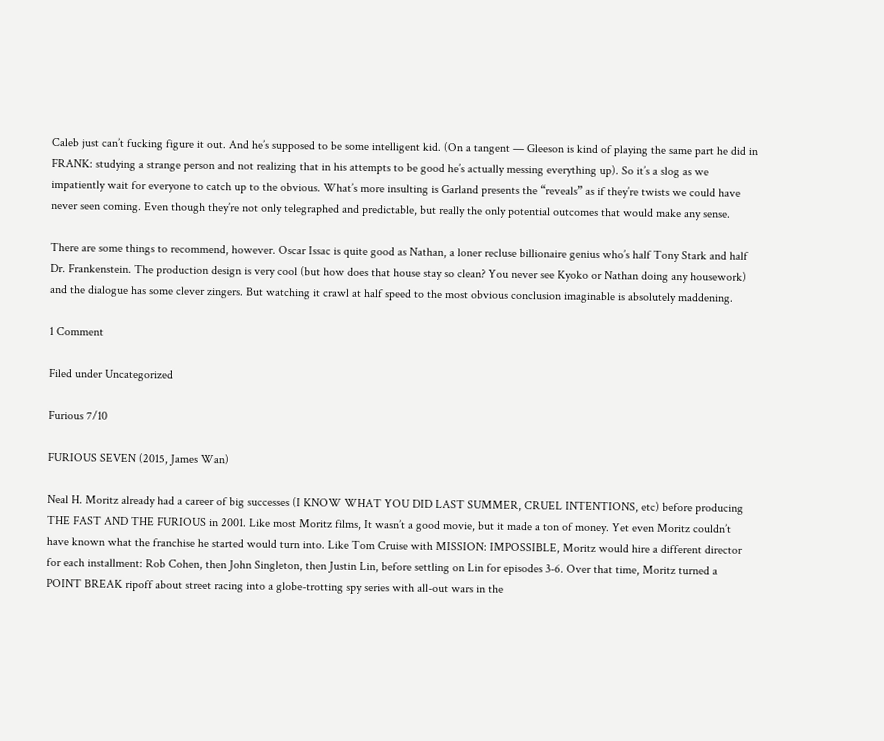Caleb just can’t fucking figure it out. And he’s supposed to be some intelligent kid. (On a tangent — Gleeson is kind of playing the same part he did in FRANK: studying a strange person and not realizing that in his attempts to be good he’s actually messing everything up). So it’s a slog as we impatiently wait for everyone to catch up to the obvious. What’s more insulting is Garland presents the “reveals” as if they’re twists we could have never seen coming. Even though they’re not only telegraphed and predictable, but really the only potential outcomes that would make any sense.

There are some things to recommend, however. Oscar Issac is quite good as Nathan, a loner recluse billionaire genius who’s half Tony Stark and half Dr. Frankenstein. The production design is very cool (but how does that house stay so clean? You never see Kyoko or Nathan doing any housework) and the dialogue has some clever zingers. But watching it crawl at half speed to the most obvious conclusion imaginable is absolutely maddening.

1 Comment

Filed under Uncategorized

Furious 7/10

FURIOUS SEVEN (2015, James Wan)

Neal H. Moritz already had a career of big successes (I KNOW WHAT YOU DID LAST SUMMER, CRUEL INTENTIONS, etc) before producing THE FAST AND THE FURIOUS in 2001. Like most Moritz films, It wasn’t a good movie, but it made a ton of money. Yet even Moritz couldn’t have known what the franchise he started would turn into. Like Tom Cruise with MISSION: IMPOSSIBLE, Moritz would hire a different director for each installment: Rob Cohen, then John Singleton, then Justin Lin, before settling on Lin for episodes 3-6. Over that time, Moritz turned a POINT BREAK ripoff about street racing into a globe-trotting spy series with all-out wars in the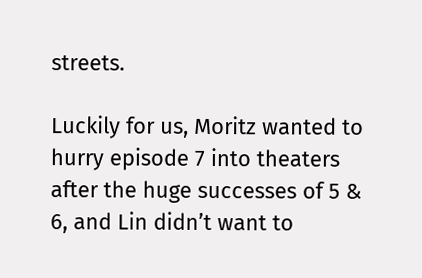streets.

Luckily for us, Moritz wanted to hurry episode 7 into theaters after the huge successes of 5 & 6, and Lin didn’t want to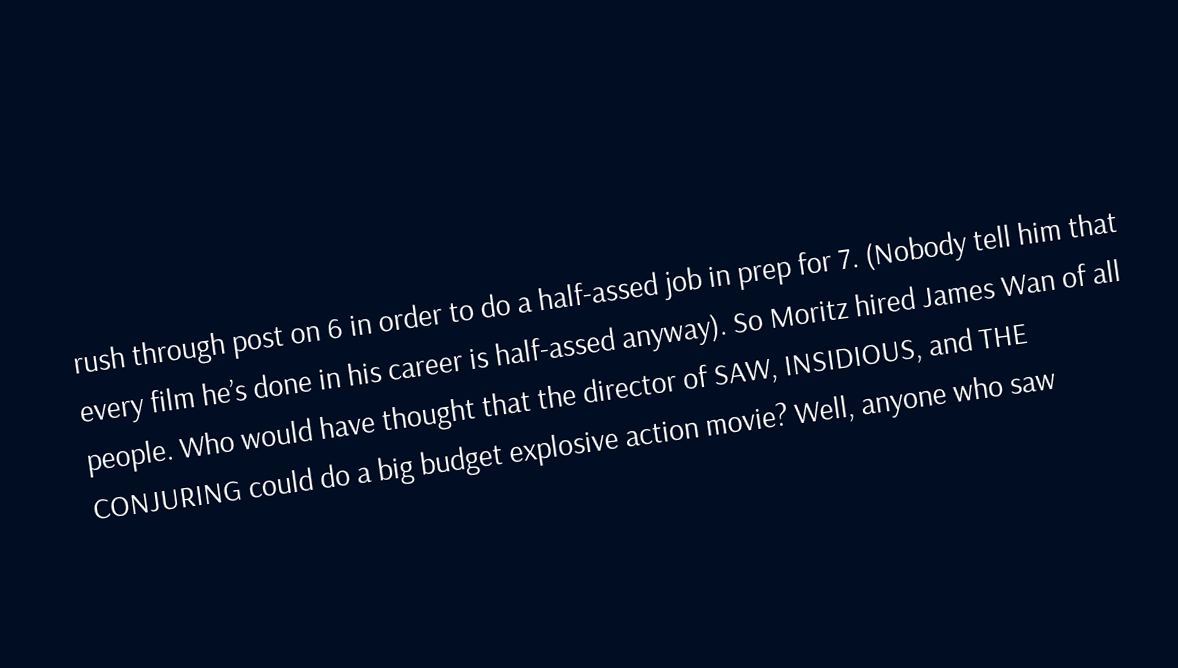rush through post on 6 in order to do a half-assed job in prep for 7. (Nobody tell him that every film he’s done in his career is half-assed anyway). So Moritz hired James Wan of all people. Who would have thought that the director of SAW, INSIDIOUS, and THE CONJURING could do a big budget explosive action movie? Well, anyone who saw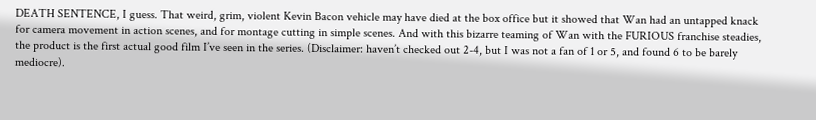DEATH SENTENCE, I guess. That weird, grim, violent Kevin Bacon vehicle may have died at the box office but it showed that Wan had an untapped knack for camera movement in action scenes, and for montage cutting in simple scenes. And with this bizarre teaming of Wan with the FURIOUS franchise steadies, the product is the first actual good film I’ve seen in the series. (Disclaimer: haven’t checked out 2-4, but I was not a fan of 1 or 5, and found 6 to be barely mediocre).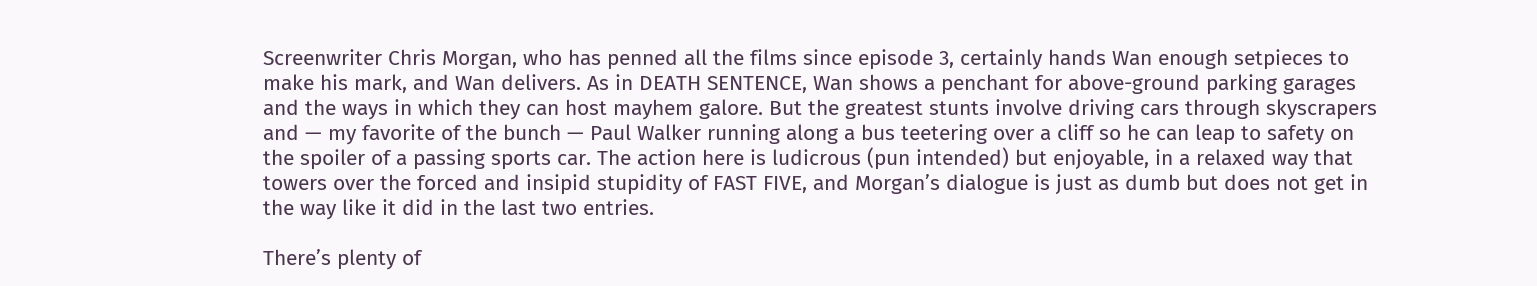Screenwriter Chris Morgan, who has penned all the films since episode 3, certainly hands Wan enough setpieces to make his mark, and Wan delivers. As in DEATH SENTENCE, Wan shows a penchant for above-ground parking garages and the ways in which they can host mayhem galore. But the greatest stunts involve driving cars through skyscrapers and — my favorite of the bunch — Paul Walker running along a bus teetering over a cliff so he can leap to safety on the spoiler of a passing sports car. The action here is ludicrous (pun intended) but enjoyable, in a relaxed way that towers over the forced and insipid stupidity of FAST FIVE, and Morgan’s dialogue is just as dumb but does not get in the way like it did in the last two entries.

There’s plenty of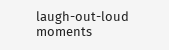laugh-out-loud moments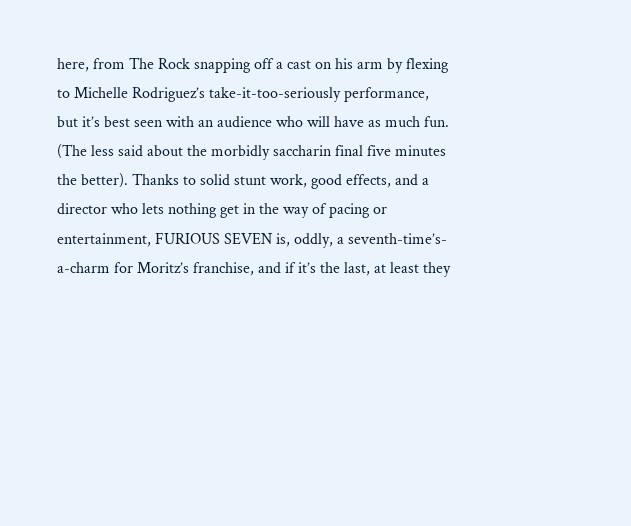here, from The Rock snapping off a cast on his arm by flexing to Michelle Rodriguez’s take-it-too-seriously performance, but it’s best seen with an audience who will have as much fun. (The less said about the morbidly saccharin final five minutes the better). Thanks to solid stunt work, good effects, and a director who lets nothing get in the way of pacing or entertainment, FURIOUS SEVEN is, oddly, a seventh-time’s-a-charm for Moritz’s franchise, and if it’s the last, at least they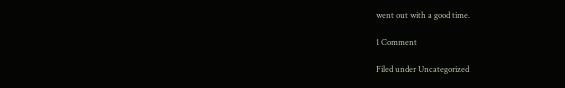went out with a good time.

1 Comment

Filed under Uncategorized